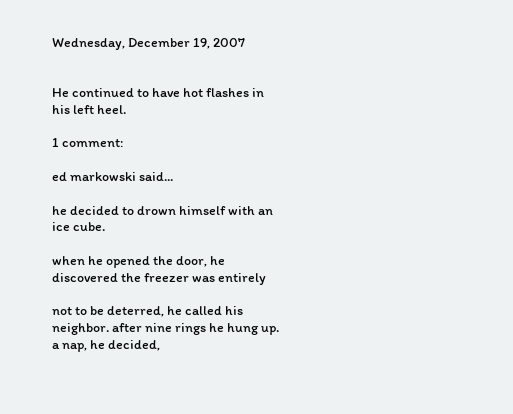Wednesday, December 19, 2007


He continued to have hot flashes in his left heel.

1 comment:

ed markowski said...

he decided to drown himself with an ice cube.

when he opened the door, he discovered the freezer was entirely

not to be deterred, he called his neighbor. after nine rings he hung up. a nap, he decided,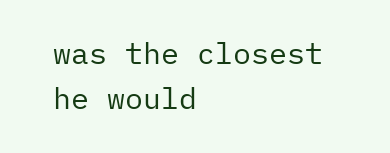was the closest he would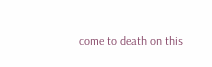come to death on this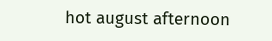hot august afternoon